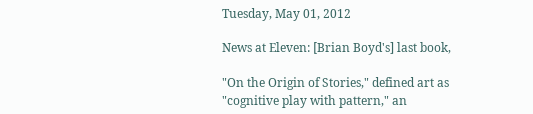Tuesday, May 01, 2012

News at Eleven: [Brian Boyd's] last book,

"On the Origin of Stories," defined art as "cognitive play with pattern," an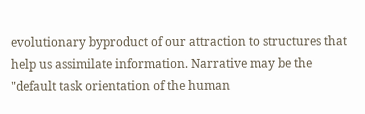evolutionary byproduct of our attraction to structures that help us assimilate information. Narrative may be the "default task orientation of the human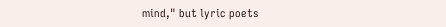mind," but lyric poets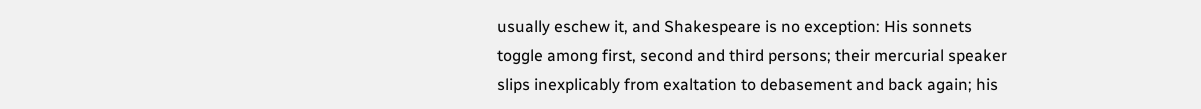usually eschew it, and Shakespeare is no exception: His sonnets toggle among first, second and third persons; their mercurial speaker slips inexplicably from exaltation to debasement and back again; his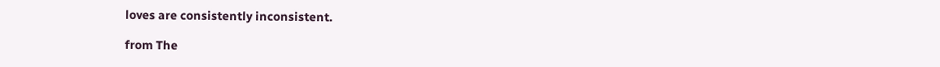loves are consistently inconsistent.

from The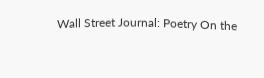Wall Street Journal: Poetry On the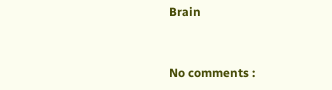Brain


No comments :